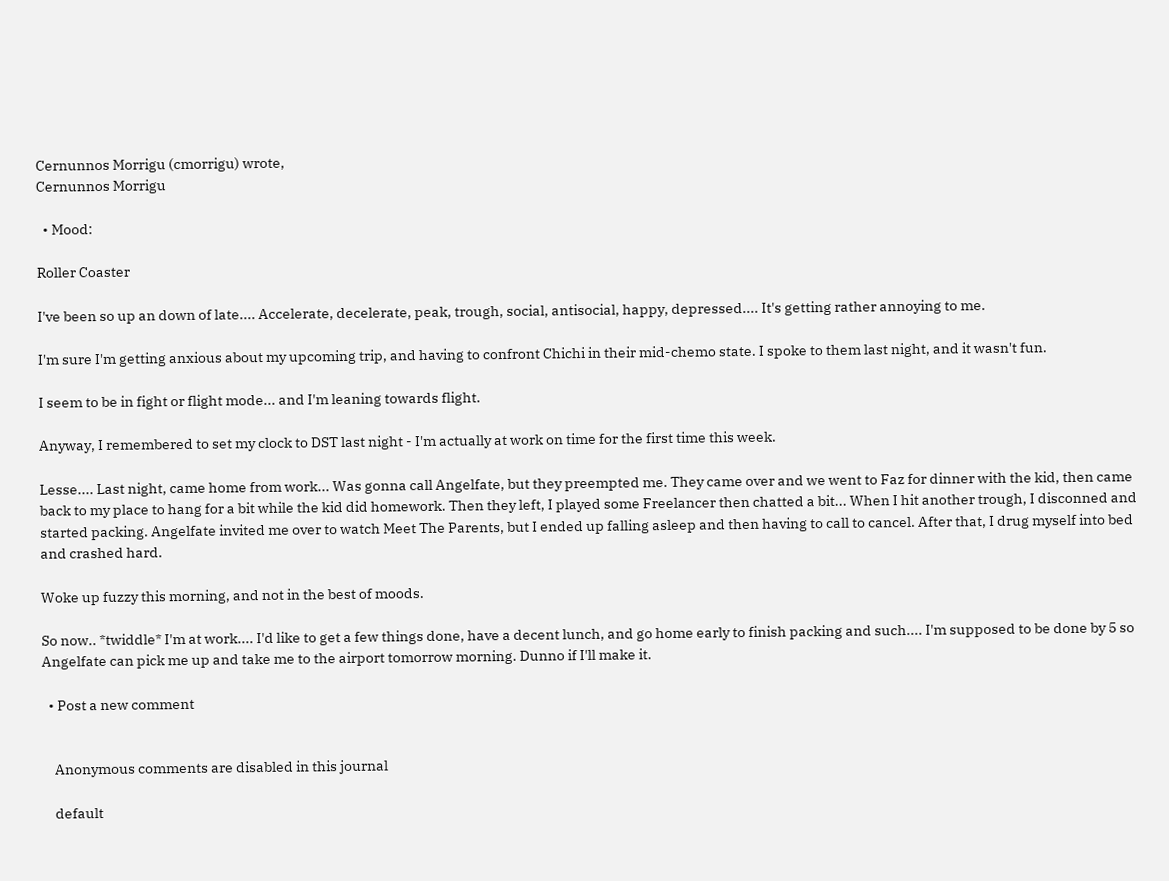Cernunnos Morrigu (cmorrigu) wrote,
Cernunnos Morrigu

  • Mood:

Roller Coaster

I've been so up an down of late.... Accelerate, decelerate, peak, trough, social, antisocial, happy, depressed.... It's getting rather annoying to me.

I'm sure I'm getting anxious about my upcoming trip, and having to confront Chichi in their mid-chemo state. I spoke to them last night, and it wasn't fun.

I seem to be in fight or flight mode... and I'm leaning towards flight.

Anyway, I remembered to set my clock to DST last night - I'm actually at work on time for the first time this week.

Lesse.... Last night, came home from work... Was gonna call Angelfate, but they preempted me. They came over and we went to Faz for dinner with the kid, then came back to my place to hang for a bit while the kid did homework. Then they left, I played some Freelancer then chatted a bit... When I hit another trough, I disconned and started packing. Angelfate invited me over to watch Meet The Parents, but I ended up falling asleep and then having to call to cancel. After that, I drug myself into bed and crashed hard.

Woke up fuzzy this morning, and not in the best of moods.

So now.. *twiddle* I'm at work.... I'd like to get a few things done, have a decent lunch, and go home early to finish packing and such.... I'm supposed to be done by 5 so Angelfate can pick me up and take me to the airport tomorrow morning. Dunno if I'll make it.

  • Post a new comment


    Anonymous comments are disabled in this journal

    default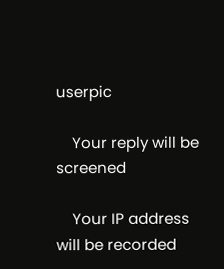userpic

    Your reply will be screened

    Your IP address will be recorded